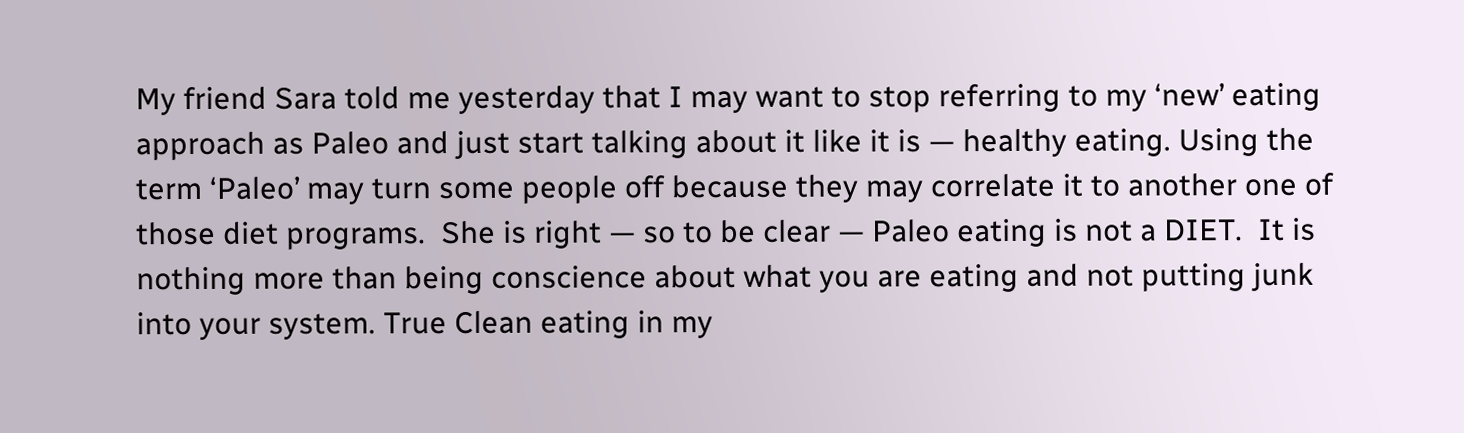My friend Sara told me yesterday that I may want to stop referring to my ‘new’ eating approach as Paleo and just start talking about it like it is — healthy eating. Using the term ‘Paleo’ may turn some people off because they may correlate it to another one of those diet programs.  She is right — so to be clear — Paleo eating is not a DIET.  It is nothing more than being conscience about what you are eating and not putting junk into your system. True Clean eating in my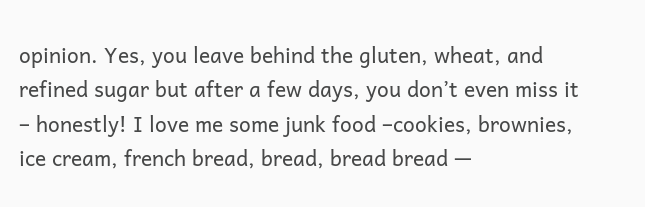opinion. Yes, you leave behind the gluten, wheat, and refined sugar but after a few days, you don’t even miss it – honestly! I love me some junk food –cookies, brownies, ice cream, french bread, bread, bread bread —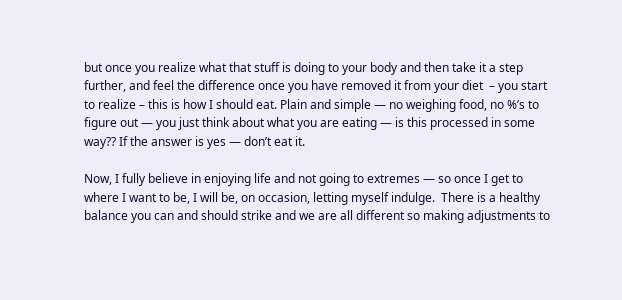but once you realize what that stuff is doing to your body and then take it a step further, and feel the difference once you have removed it from your diet  – you start to realize – this is how I should eat. Plain and simple — no weighing food, no %’s to figure out — you just think about what you are eating — is this processed in some way?? If the answer is yes — don’t eat it.

Now, I fully believe in enjoying life and not going to extremes — so once I get to where I want to be, I will be, on occasion, letting myself indulge.  There is a healthy balance you can and should strike and we are all different so making adjustments to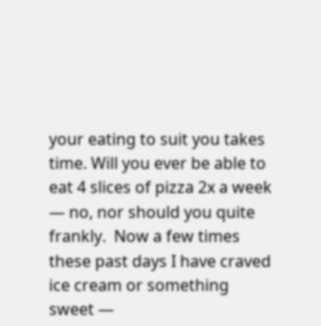your eating to suit you takes time. Will you ever be able to eat 4 slices of pizza 2x a week  — no, nor should you quite frankly.  Now a few times these past days I have craved ice cream or something sweet —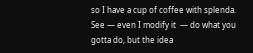so I have a cup of coffee with splenda. See — even I modify it  — do what you gotta do, but the idea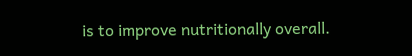is to improve nutritionally overall.